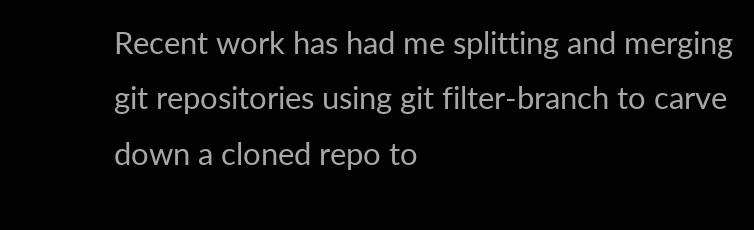Recent work has had me splitting and merging git repositories using git filter-branch to carve down a cloned repo to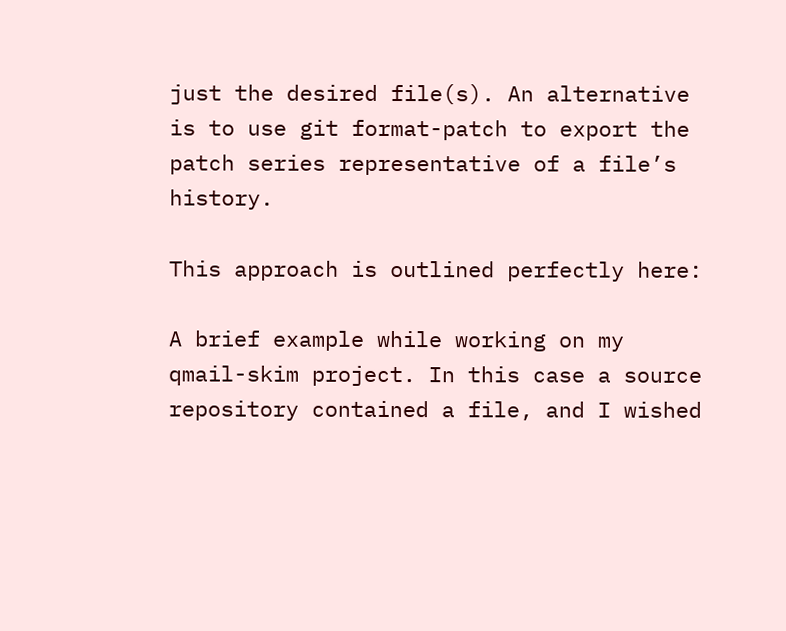just the desired file(s). An alternative is to use git format-patch to export the patch series representative of a file’s history.

This approach is outlined perfectly here:

A brief example while working on my qmail-skim project. In this case a source repository contained a file, and I wished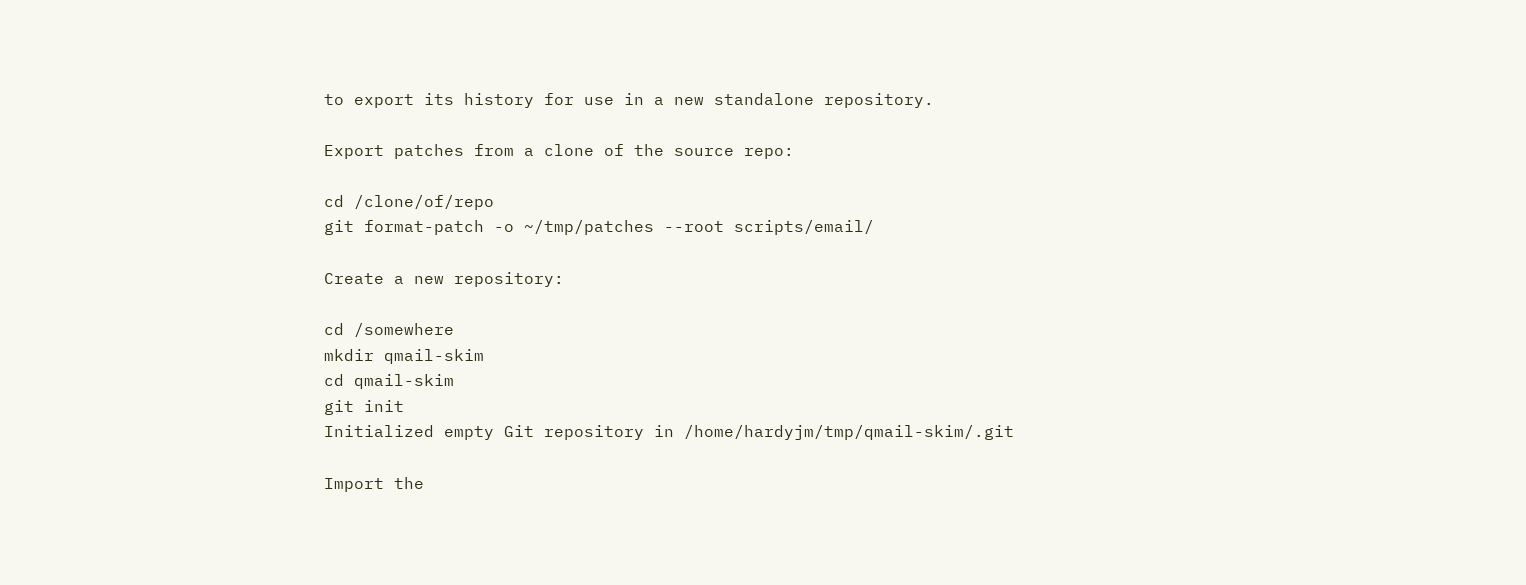to export its history for use in a new standalone repository.

Export patches from a clone of the source repo:

cd /clone/of/repo
git format-patch -o ~/tmp/patches --root scripts/email/

Create a new repository:

cd /somewhere
mkdir qmail-skim
cd qmail-skim
git init
Initialized empty Git repository in /home/hardyjm/tmp/qmail-skim/.git

Import the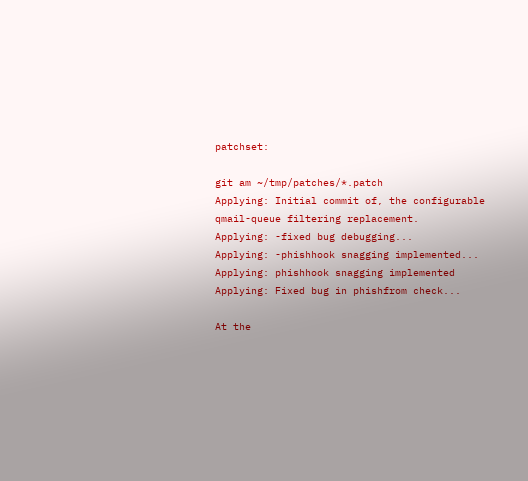patchset:

git am ~/tmp/patches/*.patch
Applying: Initial commit of, the configurable qmail-queue filtering replacement.
Applying: -fixed bug debugging...
Applying: -phishhook snagging implemented...
Applying: phishhook snagging implemented
Applying: Fixed bug in phishfrom check...

At the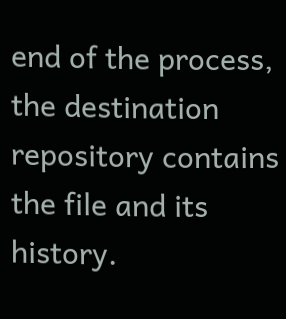end of the process, the destination repository contains the file and its history.